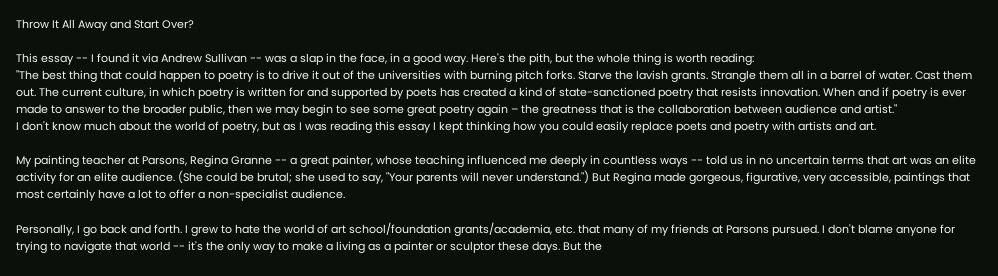Throw It All Away and Start Over?

This essay -- I found it via Andrew Sullivan -- was a slap in the face, in a good way. Here's the pith, but the whole thing is worth reading:
"The best thing that could happen to poetry is to drive it out of the universities with burning pitch forks. Starve the lavish grants. Strangle them all in a barrel of water. Cast them out. The current culture, in which poetry is written for and supported by poets has created a kind of state-sanctioned poetry that resists innovation. When and if poetry is ever made to answer to the broader public, then we may begin to see some great poetry again – the greatness that is the collaboration between audience and artist."
I don't know much about the world of poetry, but as I was reading this essay I kept thinking how you could easily replace poets and poetry with artists and art.

My painting teacher at Parsons, Regina Granne -- a great painter, whose teaching influenced me deeply in countless ways -- told us in no uncertain terms that art was an elite activity for an elite audience. (She could be brutal; she used to say, "Your parents will never understand.") But Regina made gorgeous, figurative, very accessible, paintings that most certainly have a lot to offer a non-specialist audience.

Personally, I go back and forth. I grew to hate the world of art school/foundation grants/academia, etc. that many of my friends at Parsons pursued. I don't blame anyone for trying to navigate that world -- it's the only way to make a living as a painter or sculptor these days. But the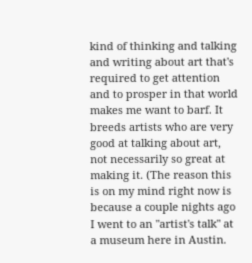kind of thinking and talking and writing about art that's required to get attention and to prosper in that world makes me want to barf. It breeds artists who are very good at talking about art, not necessarily so great at making it. (The reason this is on my mind right now is because a couple nights ago I went to an "artist's talk" at a museum here in Austin.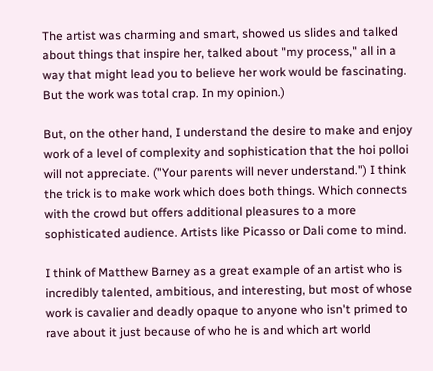The artist was charming and smart, showed us slides and talked about things that inspire her, talked about "my process," all in a way that might lead you to believe her work would be fascinating. But the work was total crap. In my opinion.)

But, on the other hand, I understand the desire to make and enjoy work of a level of complexity and sophistication that the hoi polloi will not appreciate. ("Your parents will never understand.") I think the trick is to make work which does both things. Which connects with the crowd but offers additional pleasures to a more sophisticated audience. Artists like Picasso or Dali come to mind.

I think of Matthew Barney as a great example of an artist who is incredibly talented, ambitious, and interesting, but most of whose work is cavalier and deadly opaque to anyone who isn't primed to rave about it just because of who he is and which art world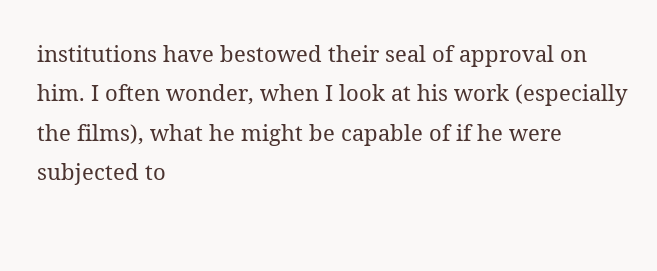institutions have bestowed their seal of approval on him. I often wonder, when I look at his work (especially the films), what he might be capable of if he were subjected to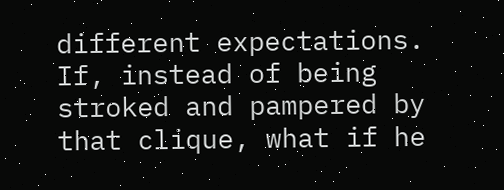different expectations. If, instead of being stroked and pampered by that clique, what if he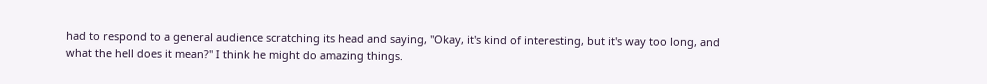had to respond to a general audience scratching its head and saying, "Okay, it's kind of interesting, but it's way too long, and what the hell does it mean?" I think he might do amazing things.